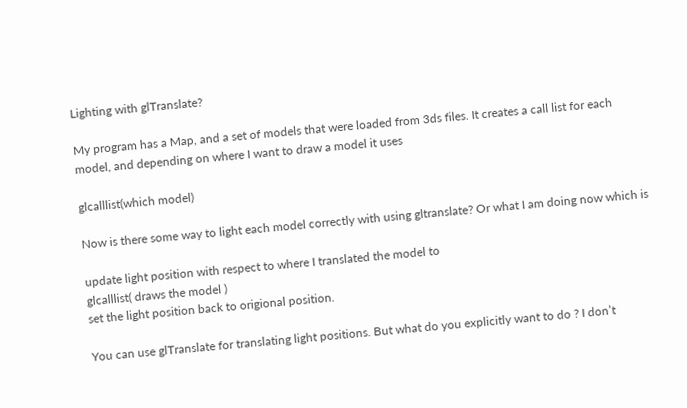Lighting with glTranslate?

My program has a Map, and a set of models that were loaded from 3ds files. It creates a call list for each model, and depending on where I want to draw a model it uses

glcalllist(which model)

Now is there some way to light each model correctly with using gltranslate? Or what I am doing now which is

update light position with respect to where I translated the model to
glcalllist( draws the model )
set the light position back to origional position.

You can use glTranslate for translating light positions. But what do you explicitly want to do ? I don’t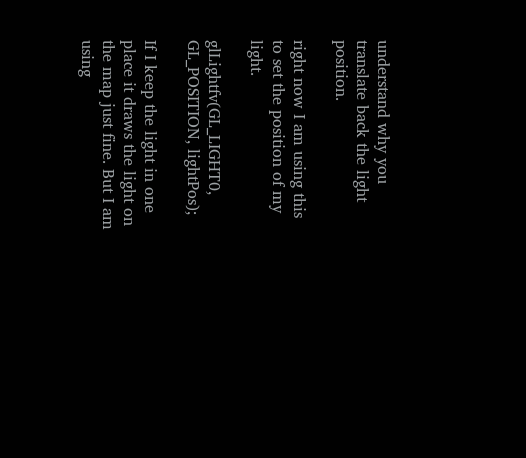understand why you translate back the light position.

right now I am using this to set the position of my light.

glLightfv(GL_LIGHT0, GL_POSITION, lightPos);

If I keep the light in one place it draws the light on the map just fine. But I am using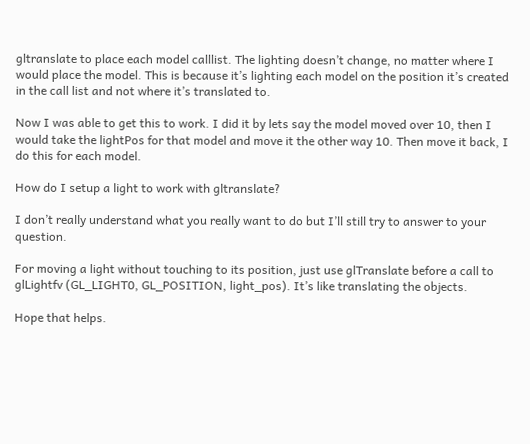gltranslate to place each model calllist. The lighting doesn’t change, no matter where I would place the model. This is because it’s lighting each model on the position it’s created in the call list and not where it’s translated to.

Now I was able to get this to work. I did it by lets say the model moved over 10, then I would take the lightPos for that model and move it the other way 10. Then move it back, I do this for each model.

How do I setup a light to work with gltranslate?

I don’t really understand what you really want to do but I’ll still try to answer to your question.

For moving a light without touching to its position, just use glTranslate before a call to glLightfv (GL_LIGHT0, GL_POSITION, light_pos). It’s like translating the objects.

Hope that helps.